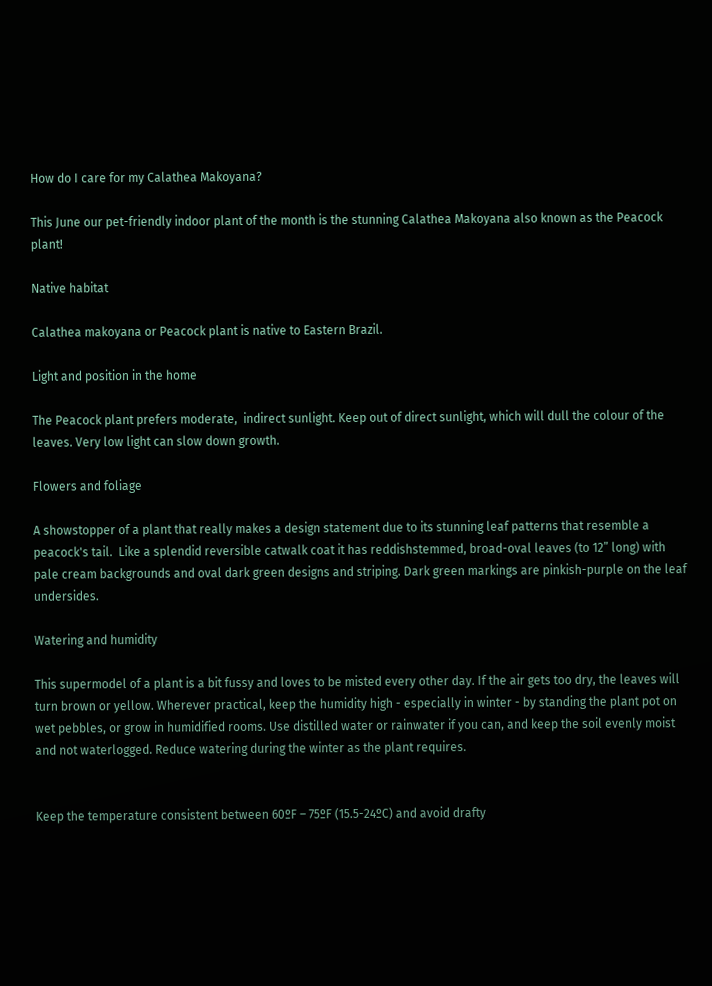How do I care for my Calathea Makoyana?

This June our pet-friendly indoor plant of the month is the stunning Calathea Makoyana also known as the Peacock plant!

Native habitat

Calathea makoyana or Peacock plant is native to Eastern Brazil.

Light and position in the home

The Peacock plant prefers moderate,  indirect sunlight. Keep out of direct sunlight, which will dull the colour of the leaves. Very low light can slow down growth.

Flowers and foliage

A showstopper of a plant that really makes a design statement due to its stunning leaf patterns that resemble a peacock's tail.  Like a splendid reversible catwalk coat it has reddishstemmed, broad-oval leaves (to 12” long) with pale cream backgrounds and oval dark green designs and striping. Dark green markings are pinkish-purple on the leaf undersides.

Watering and humidity

This supermodel of a plant is a bit fussy and loves to be misted every other day. If the air gets too dry, the leaves will turn brown or yellow. Wherever practical, keep the humidity high - especially in winter - by standing the plant pot on wet pebbles, or grow in humidified rooms. Use distilled water or rainwater if you can, and keep the soil evenly moist and not waterlogged. Reduce watering during the winter as the plant requires.


Keep the temperature consistent between 60ºF – 75ºF (15.5-24ºC) and avoid drafty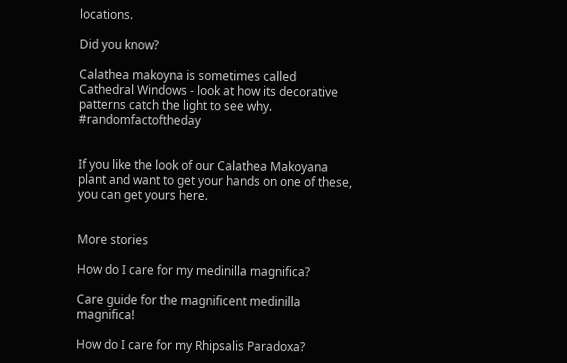locations.

Did you know?

Calathea makoyna is sometimes called Cathedral Windows - look at how its decorative patterns catch the light to see why. #randomfactoftheday


If you like the look of our Calathea Makoyana plant and want to get your hands on one of these, you can get yours here.


More stories

How do I care for my medinilla magnifica?

Care guide for the magnificent medinilla magnifica!

How do I care for my Rhipsalis Paradoxa?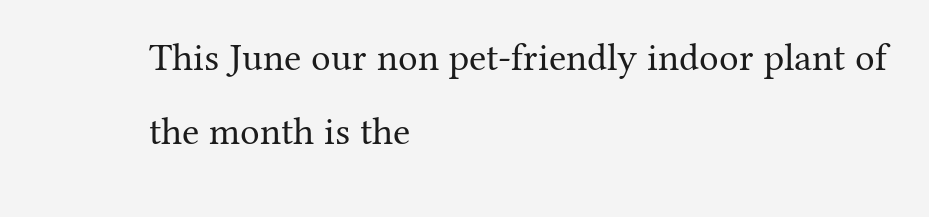This June our non pet-friendly indoor plant of the month is the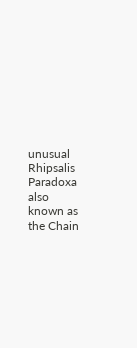unusual Rhipsalis Paradoxa also known as the Chain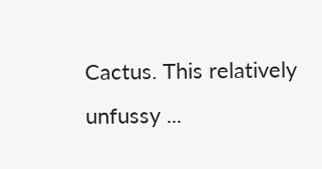Cactus. This relatively unfussy ...